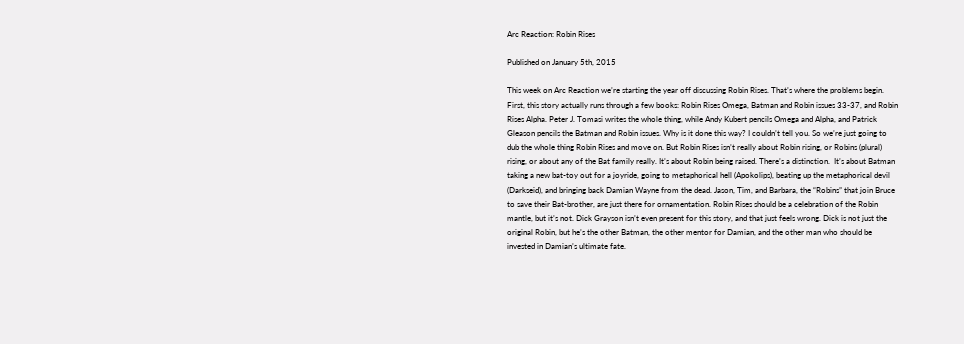Arc Reaction: Robin Rises

Published on January 5th, 2015

This week on Arc Reaction we’re starting the year off discussing Robin Rises. That’s where the problems begin. First, this story actually runs through a few books: Robin Rises Omega, Batman and Robin issues 33-37, and Robin Rises Alpha. Peter J. Tomasi writes the whole thing, while Andy Kubert pencils Omega and Alpha, and Patrick Gleason pencils the Batman and Robin issues. Why is it done this way? I couldn’t tell you. So we’re just going to dub the whole thing Robin Rises and move on. But Robin Rises isn’t really about Robin rising, or Robins (plural) rising, or about any of the Bat family really. It’s about Robin being raised. There’s a distinction.  It’s about Batman taking a new bat-toy out for a joyride, going to metaphorical hell (Apokolips), beating up the metaphorical devil (Darkseid), and bringing back Damian Wayne from the dead. Jason, Tim, and Barbara, the “Robins” that join Bruce to save their Bat-brother, are just there for ornamentation. Robin Rises should be a celebration of the Robin mantle, but it’s not. Dick Grayson isn’t even present for this story, and that just feels wrong. Dick is not just the original Robin, but he’s the other Batman, the other mentor for Damian, and the other man who should be invested in Damian’s ultimate fate.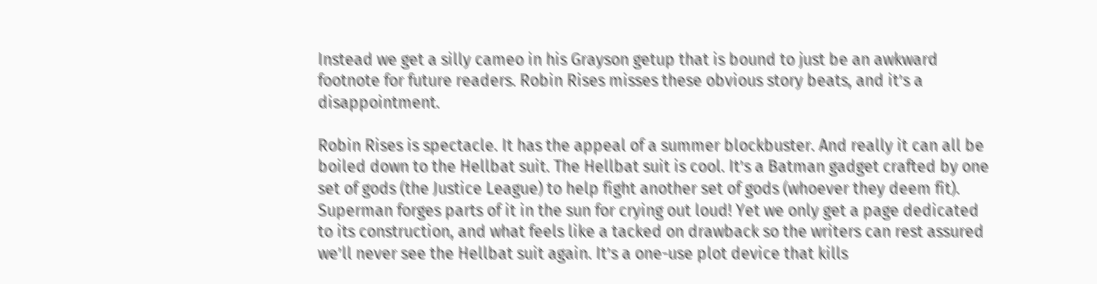Instead we get a silly cameo in his Grayson getup that is bound to just be an awkward footnote for future readers. Robin Rises misses these obvious story beats, and it’s a disappointment.

Robin Rises is spectacle. It has the appeal of a summer blockbuster. And really it can all be boiled down to the Hellbat suit. The Hellbat suit is cool. It’s a Batman gadget crafted by one set of gods (the Justice League) to help fight another set of gods (whoever they deem fit). Superman forges parts of it in the sun for crying out loud! Yet we only get a page dedicated to its construction, and what feels like a tacked on drawback so the writers can rest assured we’ll never see the Hellbat suit again. It’s a one-use plot device that kills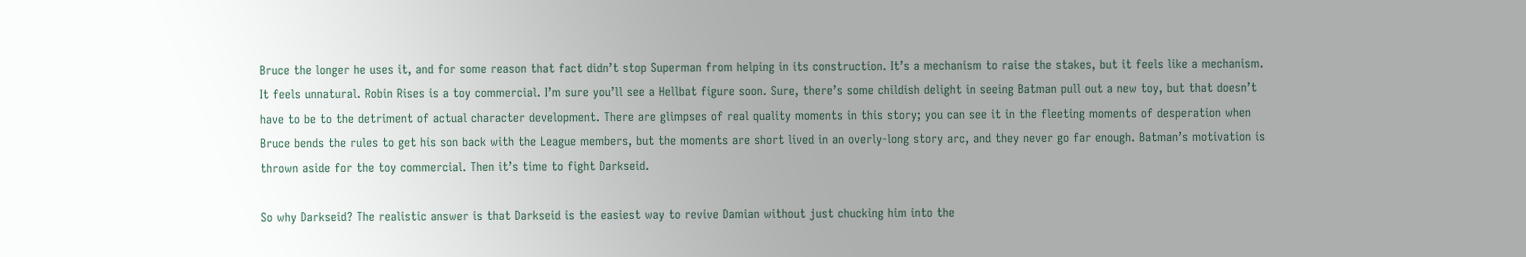Bruce the longer he uses it, and for some reason that fact didn’t stop Superman from helping in its construction. It’s a mechanism to raise the stakes, but it feels like a mechanism. It feels unnatural. Robin Rises is a toy commercial. I’m sure you’ll see a Hellbat figure soon. Sure, there’s some childish delight in seeing Batman pull out a new toy, but that doesn’t have to be to the detriment of actual character development. There are glimpses of real quality moments in this story; you can see it in the fleeting moments of desperation when Bruce bends the rules to get his son back with the League members, but the moments are short lived in an overly-long story arc, and they never go far enough. Batman’s motivation is thrown aside for the toy commercial. Then it’s time to fight Darkseid.

So why Darkseid? The realistic answer is that Darkseid is the easiest way to revive Damian without just chucking him into the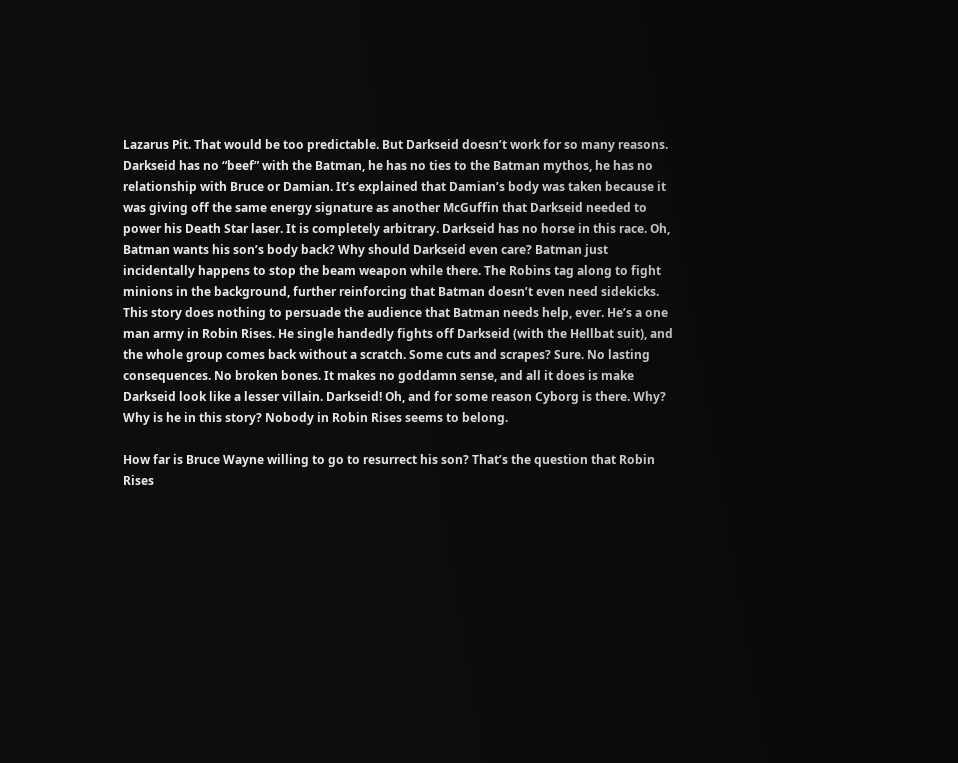Lazarus Pit. That would be too predictable. But Darkseid doesn’t work for so many reasons. Darkseid has no “beef” with the Batman, he has no ties to the Batman mythos, he has no relationship with Bruce or Damian. It’s explained that Damian’s body was taken because it was giving off the same energy signature as another McGuffin that Darkseid needed to power his Death Star laser. It is completely arbitrary. Darkseid has no horse in this race. Oh, Batman wants his son’s body back? Why should Darkseid even care? Batman just incidentally happens to stop the beam weapon while there. The Robins tag along to fight minions in the background, further reinforcing that Batman doesn’t even need sidekicks. This story does nothing to persuade the audience that Batman needs help, ever. He’s a one man army in Robin Rises. He single handedly fights off Darkseid (with the Hellbat suit), and the whole group comes back without a scratch. Some cuts and scrapes? Sure. No lasting consequences. No broken bones. It makes no goddamn sense, and all it does is make Darkseid look like a lesser villain. Darkseid! Oh, and for some reason Cyborg is there. Why? Why is he in this story? Nobody in Robin Rises seems to belong.

How far is Bruce Wayne willing to go to resurrect his son? That’s the question that Robin Rises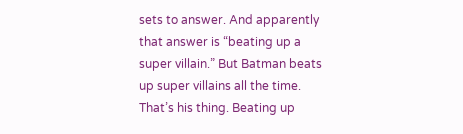sets to answer. And apparently that answer is “beating up a super villain.” But Batman beats up super villains all the time. That’s his thing. Beating up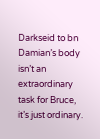Darkseid to bn Damian’s body isn’t an extraordinary task for Bruce, it’s just ordinary.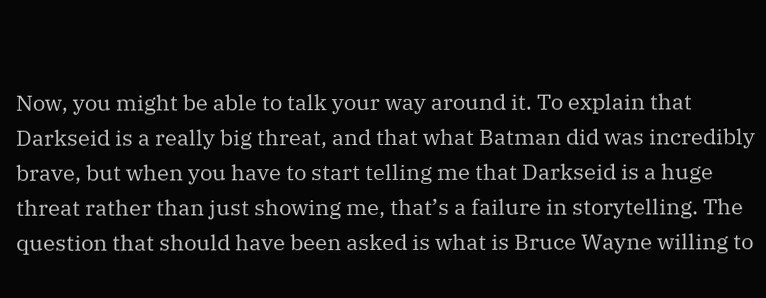Now, you might be able to talk your way around it. To explain that Darkseid is a really big threat, and that what Batman did was incredibly brave, but when you have to start telling me that Darkseid is a huge threat rather than just showing me, that’s a failure in storytelling. The question that should have been asked is what is Bruce Wayne willing to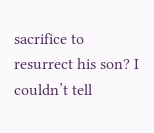sacrifice to resurrect his son? I couldn’t tell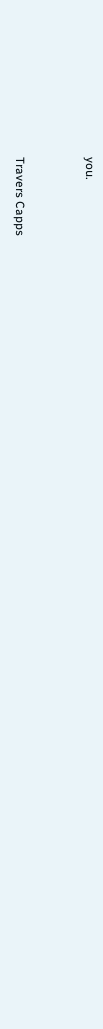you.


Travers Capps